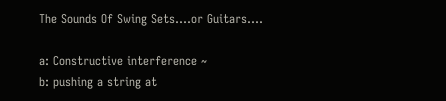The Sounds Of Swing Sets....or Guitars....

a: Constructive interference ~
b: pushing a string at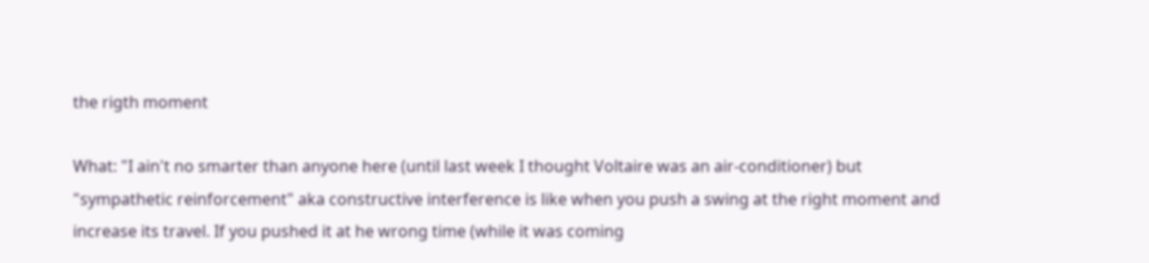the rigth moment

What: "I ain't no smarter than anyone here (until last week I thought Voltaire was an air-conditioner) but "sympathetic reinforcement" aka constructive interference is like when you push a swing at the right moment and increase its travel. If you pushed it at he wrong time (while it was coming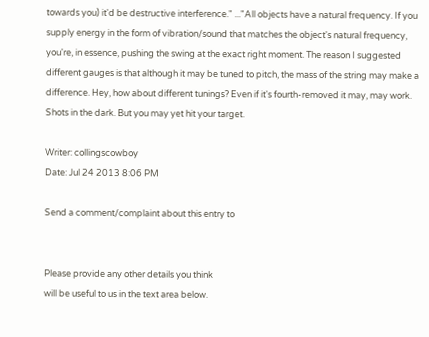towards you) it'd be destructive interference." ..."All objects have a natural frequency. If you supply energy in the form of vibration/sound that matches the object's natural frequency, you're, in essence, pushing the swing at the exact right moment. The reason I suggested different gauges is that although it may be tuned to pitch, the mass of the string may make a difference. Hey, how about different tunings? Even if it's fourth-removed it may, may work. Shots in the dark. But you may yet hit your target.

Writer: collingscowboy
Date: Jul 24 2013 8:06 PM

Send a comment/complaint about this entry to


Please provide any other details you think
will be useful to us in the text area below.